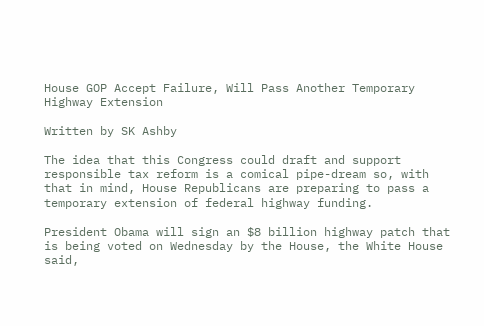House GOP Accept Failure, Will Pass Another Temporary Highway Extension

Written by SK Ashby

The idea that this Congress could draft and support responsible tax reform is a comical pipe-dream so, with that in mind, House Republicans are preparing to pass a temporary extension of federal highway funding.

President Obama will sign an $8 billion highway patch that is being voted on Wednesday by the House, the White House said,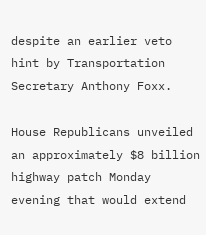despite an earlier veto hint by Transportation Secretary Anthony Foxx.

House Republicans unveiled an approximately $8 billion highway patch Monday evening that would extend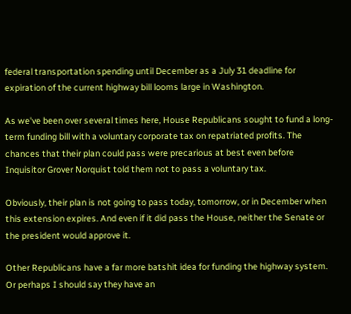federal transportation spending until December as a July 31 deadline for expiration of the current highway bill looms large in Washington.

As we've been over several times here, House Republicans sought to fund a long-term funding bill with a voluntary corporate tax on repatriated profits. The chances that their plan could pass were precarious at best even before Inquisitor Grover Norquist told them not to pass a voluntary tax.

Obviously, their plan is not going to pass today, tomorrow, or in December when this extension expires. And even if it did pass the House, neither the Senate or the president would approve it.

Other Republicans have a far more batshit idea for funding the highway system. Or perhaps I should say they have an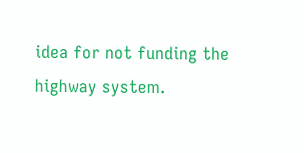idea for not funding the highway system.